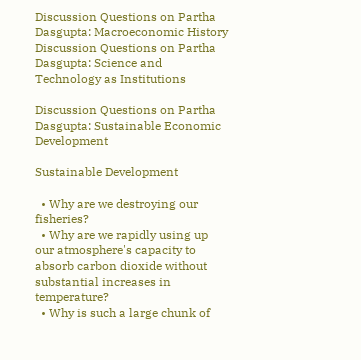Discussion Questions on Partha Dasgupta: Macroeconomic History
Discussion Questions on Partha Dasgupta: Science and Technology as Institutions

Discussion Questions on Partha Dasgupta: Sustainable Economic Development

Sustainable Development

  • Why are we destroying our fisheries?
  • Why are we rapidly using up our atmosphere's capacity to absorb carbon dioxide without substantial increases in temperature?
  • Why is such a large chunk of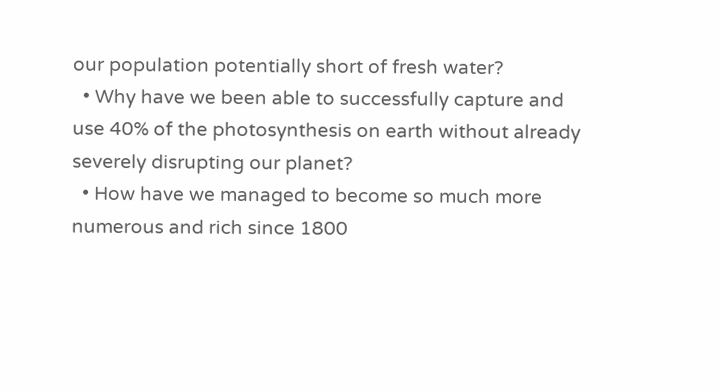our population potentially short of fresh water?
  • Why have we been able to successfully capture and use 40% of the photosynthesis on earth without already severely disrupting our planet?
  • How have we managed to become so much more numerous and rich since 1800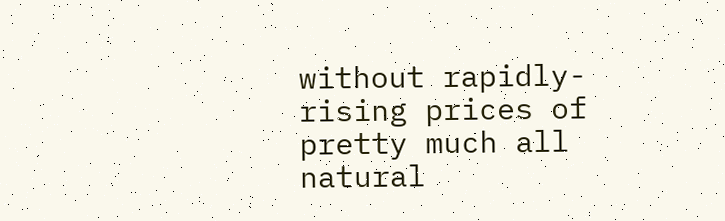without rapidly-rising prices of pretty much all natural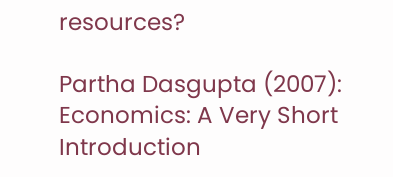resources?

Partha Dasgupta (2007): Economics: A Very Short Introduction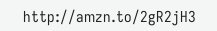http://amzn.to/2gR2jH3